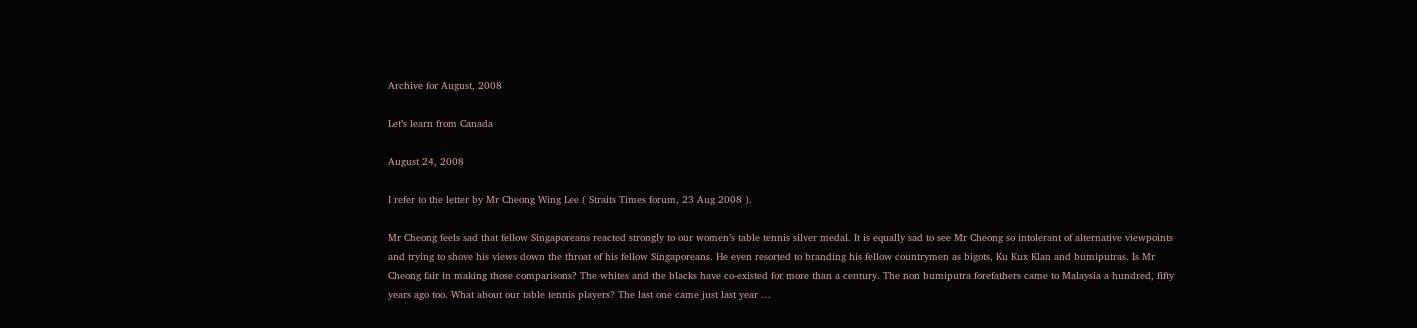Archive for August, 2008

Let’s learn from Canada

August 24, 2008

I refer to the letter by Mr Cheong Wing Lee ( Straits Times forum, 23 Aug 2008 ).

Mr Cheong feels sad that fellow Singaporeans reacted strongly to our women’s table tennis silver medal. It is equally sad to see Mr Cheong so intolerant of alternative viewpoints and trying to shove his views down the throat of his fellow Singaporeans. He even resorted to branding his fellow countrymen as bigots, Ku Kux Klan and bumiputras. Is Mr Cheong fair in making those comparisons? The whites and the blacks have co-existed for more than a century. The non bumiputra forefathers came to Malaysia a hundred, fifty years ago too. What about our table tennis players? The last one came just last year …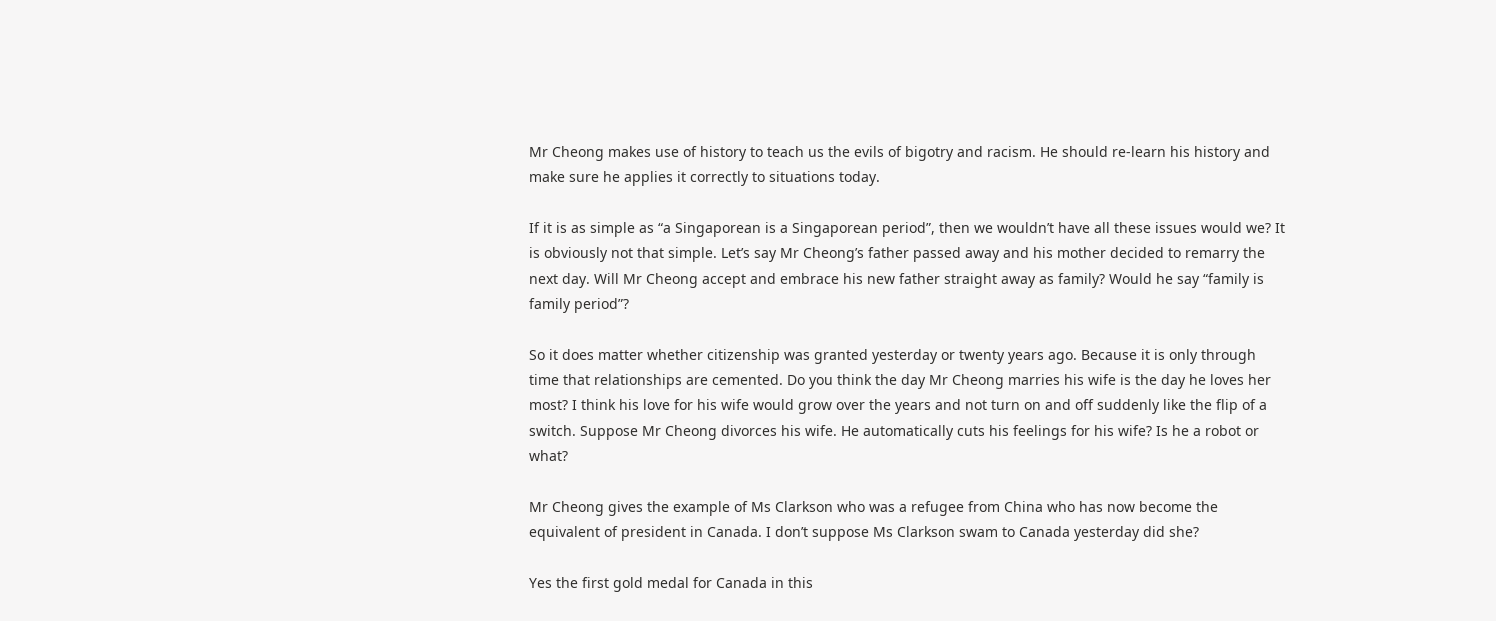Mr Cheong makes use of history to teach us the evils of bigotry and racism. He should re-learn his history and make sure he applies it correctly to situations today.

If it is as simple as “a Singaporean is a Singaporean period”, then we wouldn’t have all these issues would we? It is obviously not that simple. Let’s say Mr Cheong’s father passed away and his mother decided to remarry the next day. Will Mr Cheong accept and embrace his new father straight away as family? Would he say “family is family period”?

So it does matter whether citizenship was granted yesterday or twenty years ago. Because it is only through time that relationships are cemented. Do you think the day Mr Cheong marries his wife is the day he loves her most? I think his love for his wife would grow over the years and not turn on and off suddenly like the flip of a switch. Suppose Mr Cheong divorces his wife. He automatically cuts his feelings for his wife? Is he a robot or what?

Mr Cheong gives the example of Ms Clarkson who was a refugee from China who has now become the equivalent of president in Canada. I don’t suppose Ms Clarkson swam to Canada yesterday did she?

Yes the first gold medal for Canada in this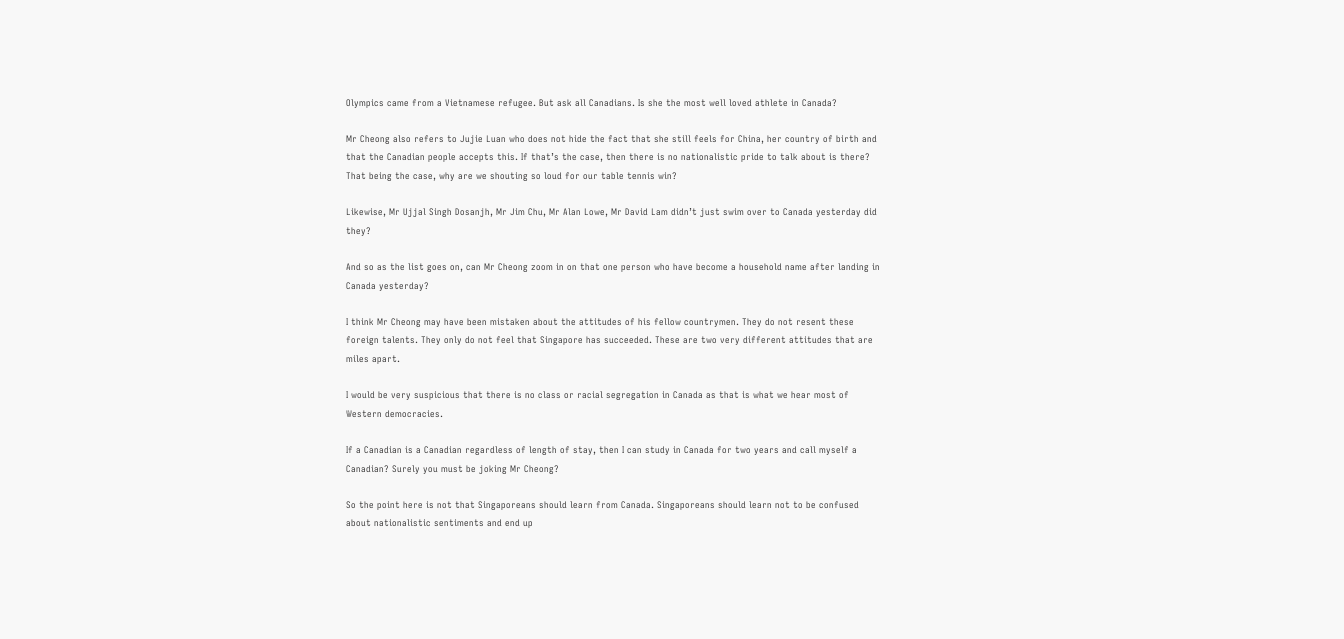Olympics came from a Vietnamese refugee. But ask all Canadians. Is she the most well loved athlete in Canada?

Mr Cheong also refers to Jujie Luan who does not hide the fact that she still feels for China, her country of birth and that the Canadian people accepts this. If that’s the case, then there is no nationalistic pride to talk about is there? That being the case, why are we shouting so loud for our table tennis win?

Likewise, Mr Ujjal Singh Dosanjh, Mr Jim Chu, Mr Alan Lowe, Mr David Lam didn’t just swim over to Canada yesterday did they?

And so as the list goes on, can Mr Cheong zoom in on that one person who have become a household name after landing in Canada yesterday?

I think Mr Cheong may have been mistaken about the attitudes of his fellow countrymen. They do not resent these foreign talents. They only do not feel that Singapore has succeeded. These are two very different attitudes that are miles apart.

I would be very suspicious that there is no class or racial segregation in Canada as that is what we hear most of Western democracies.

If a Canadian is a Canadian regardless of length of stay, then I can study in Canada for two years and call myself a Canadian? Surely you must be joking Mr Cheong?

So the point here is not that Singaporeans should learn from Canada. Singaporeans should learn not to be confused about nationalistic sentiments and end up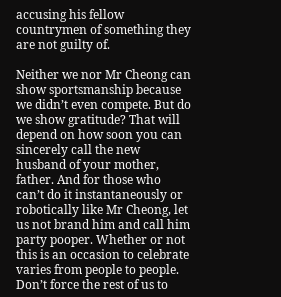accusing his fellow countrymen of something they are not guilty of.

Neither we nor Mr Cheong can show sportsmanship because we didn’t even compete. But do we show gratitude? That will depend on how soon you can sincerely call the new husband of your mother, father. And for those who can’t do it instantaneously or robotically like Mr Cheong, let us not brand him and call him party pooper. Whether or not this is an occasion to celebrate varies from people to people. Don’t force the rest of us to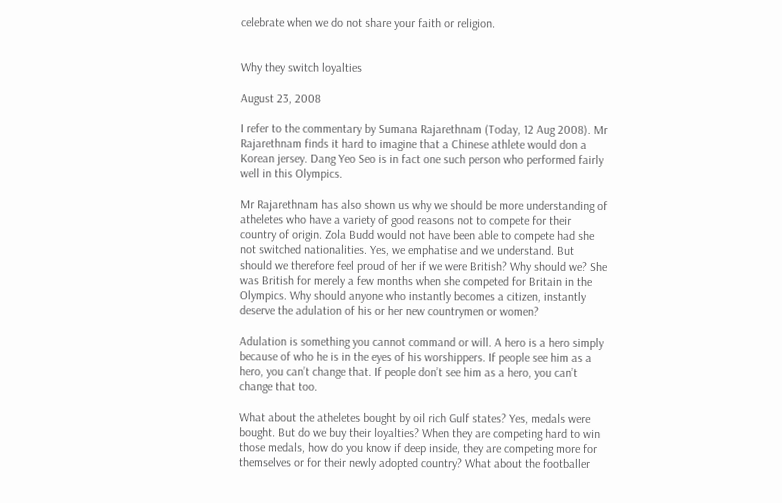celebrate when we do not share your faith or religion.


Why they switch loyalties

August 23, 2008

I refer to the commentary by Sumana Rajarethnam (Today, 12 Aug 2008). Mr Rajarethnam finds it hard to imagine that a Chinese athlete would don a Korean jersey. Dang Yeo Seo is in fact one such person who performed fairly well in this Olympics.

Mr Rajarethnam has also shown us why we should be more understanding of atheletes who have a variety of good reasons not to compete for their country of origin. Zola Budd would not have been able to compete had she not switched nationalities. Yes, we emphatise and we understand. But should we therefore feel proud of her if we were British? Why should we? She was British for merely a few months when she competed for Britain in the Olympics. Why should anyone who instantly becomes a citizen, instantly deserve the adulation of his or her new countrymen or women?

Adulation is something you cannot command or will. A hero is a hero simply because of who he is in the eyes of his worshippers. If people see him as a hero, you can’t change that. If people don’t see him as a hero, you can’t change that too.

What about the atheletes bought by oil rich Gulf states? Yes, medals were bought. But do we buy their loyalties? When they are competing hard to win those medals, how do you know if deep inside, they are competing more for themselves or for their newly adopted country? What about the footballer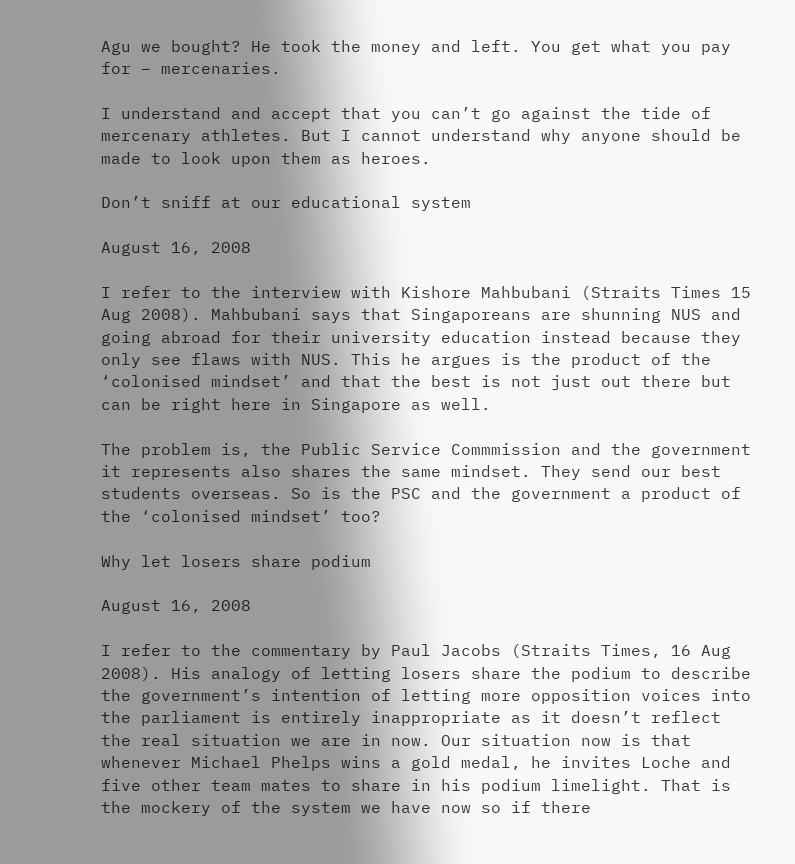Agu we bought? He took the money and left. You get what you pay for – mercenaries.

I understand and accept that you can’t go against the tide of mercenary athletes. But I cannot understand why anyone should be made to look upon them as heroes.

Don’t sniff at our educational system

August 16, 2008

I refer to the interview with Kishore Mahbubani (Straits Times 15 Aug 2008). Mahbubani says that Singaporeans are shunning NUS and going abroad for their university education instead because they only see flaws with NUS. This he argues is the product of the ‘colonised mindset’ and that the best is not just out there but can be right here in Singapore as well.

The problem is, the Public Service Commmission and the government it represents also shares the same mindset. They send our best students overseas. So is the PSC and the government a product of the ‘colonised mindset’ too?

Why let losers share podium

August 16, 2008

I refer to the commentary by Paul Jacobs (Straits Times, 16 Aug 2008). His analogy of letting losers share the podium to describe the government’s intention of letting more opposition voices into the parliament is entirely inappropriate as it doesn’t reflect the real situation we are in now. Our situation now is that whenever Michael Phelps wins a gold medal, he invites Loche and five other team mates to share in his podium limelight. That is the mockery of the system we have now so if there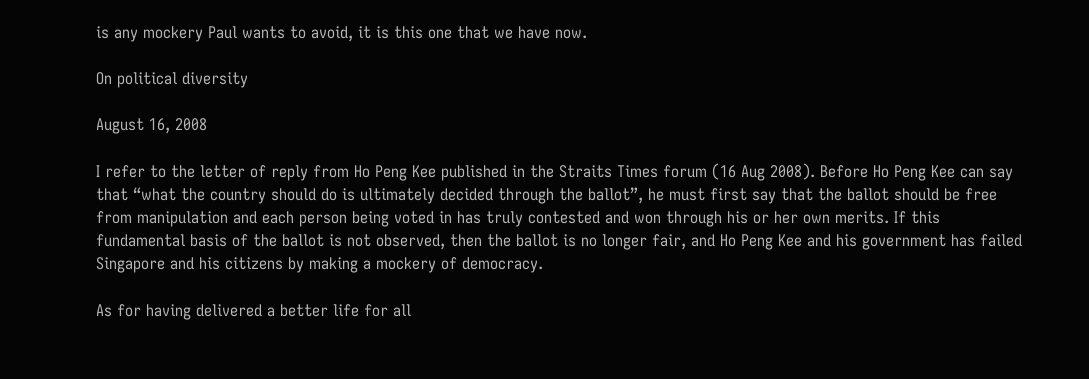is any mockery Paul wants to avoid, it is this one that we have now.

On political diversity

August 16, 2008

I refer to the letter of reply from Ho Peng Kee published in the Straits Times forum (16 Aug 2008). Before Ho Peng Kee can say that “what the country should do is ultimately decided through the ballot”, he must first say that the ballot should be free from manipulation and each person being voted in has truly contested and won through his or her own merits. If this fundamental basis of the ballot is not observed, then the ballot is no longer fair, and Ho Peng Kee and his government has failed Singapore and his citizens by making a mockery of democracy.

As for having delivered a better life for all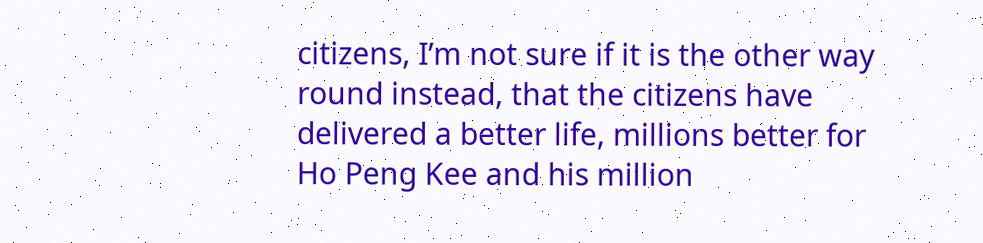citizens, I’m not sure if it is the other way round instead, that the citizens have delivered a better life, millions better for Ho Peng Kee and his million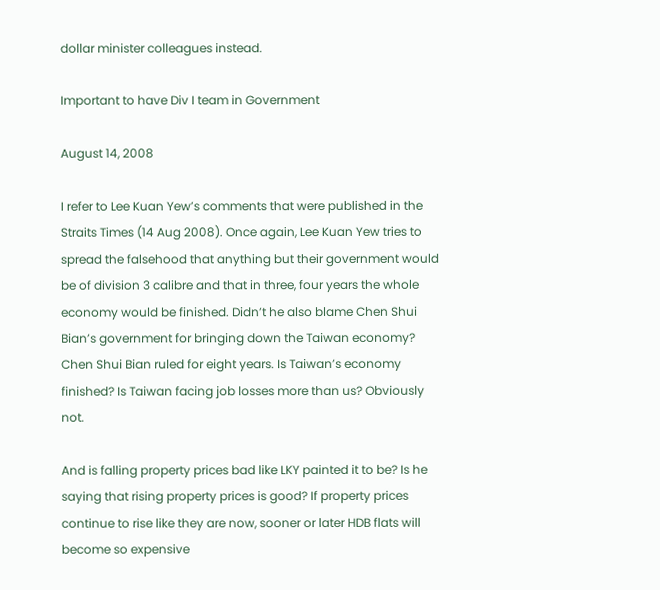dollar minister colleagues instead.

Important to have Div I team in Government

August 14, 2008

I refer to Lee Kuan Yew’s comments that were published in the Straits Times (14 Aug 2008). Once again, Lee Kuan Yew tries to spread the falsehood that anything but their government would be of division 3 calibre and that in three, four years the whole economy would be finished. Didn’t he also blame Chen Shui Bian’s government for bringing down the Taiwan economy? Chen Shui Bian ruled for eight years. Is Taiwan’s economy finished? Is Taiwan facing job losses more than us? Obviously not.

And is falling property prices bad like LKY painted it to be? Is he saying that rising property prices is good? If property prices continue to rise like they are now, sooner or later HDB flats will become so expensive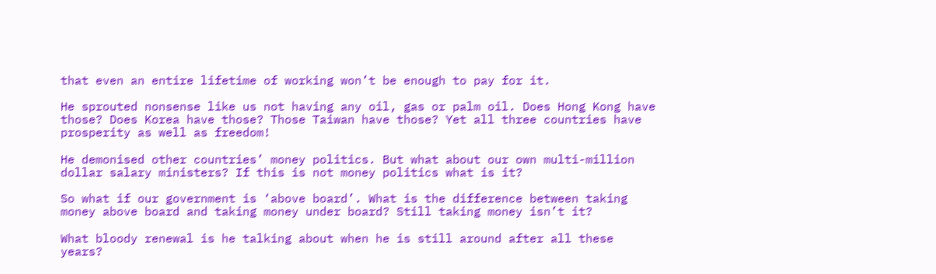that even an entire lifetime of working won’t be enough to pay for it.

He sprouted nonsense like us not having any oil, gas or palm oil. Does Hong Kong have those? Does Korea have those? Those Taiwan have those? Yet all three countries have prosperity as well as freedom!

He demonised other countries’ money politics. But what about our own multi-million dollar salary ministers? If this is not money politics what is it?

So what if our government is ‘above board’. What is the difference between taking money above board and taking money under board? Still taking money isn’t it?

What bloody renewal is he talking about when he is still around after all these years?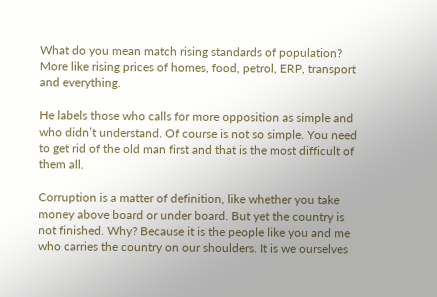What do you mean match rising standards of population? More like rising prices of homes, food, petrol, ERP, transport and everything.

He labels those who calls for more opposition as simple and who didn’t understand. Of course is not so simple. You need to get rid of the old man first and that is the most difficult of them all.

Corruption is a matter of definition, like whether you take money above board or under board. But yet the country is not finished. Why? Because it is the people like you and me who carries the country on our shoulders. It is we ourselves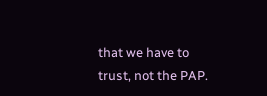that we have to trust, not the PAP.